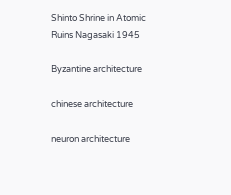Shinto Shrine in Atomic Ruins Nagasaki 1945

Byzantine architecture

chinese architecture

neuron architecture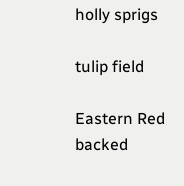holly sprigs

tulip field

Eastern Red backed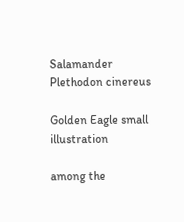Salamander Plethodon cinereus

Golden Eagle small illustration

among the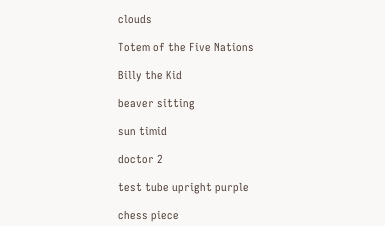clouds

Totem of the Five Nations

Billy the Kid

beaver sitting

sun timid

doctor 2

test tube upright purple

chess piece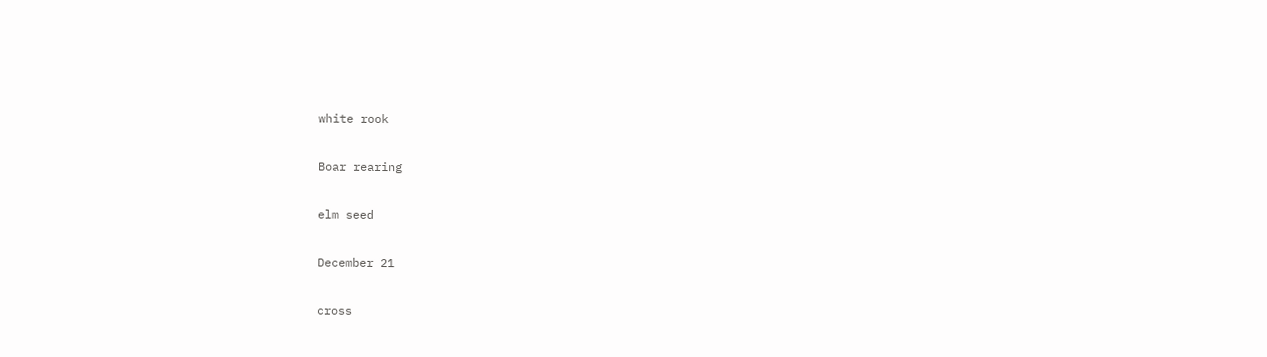white rook

Boar rearing

elm seed

December 21

cross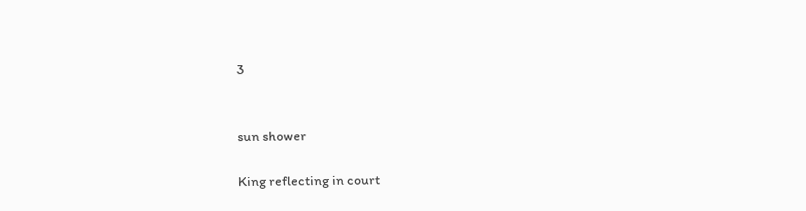3


sun shower

King reflecting in court